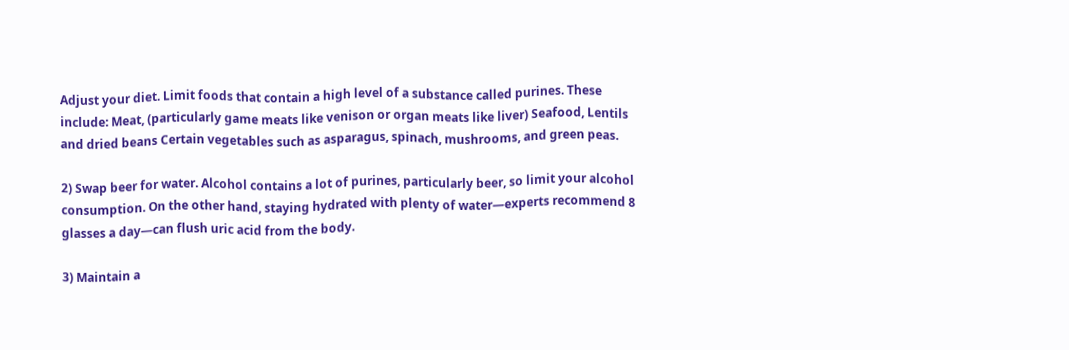Adjust your diet. Limit foods that contain a high level of a substance called purines. These include: Meat, (particularly game meats like venison or organ meats like liver) Seafood, Lentils and dried beans Certain vegetables such as asparagus, spinach, mushrooms, and green peas.

2) Swap beer for water. Alcohol contains a lot of purines, particularly beer, so limit your alcohol consumption. On the other hand, staying hydrated with plenty of water—experts recommend 8 glasses a day—can flush uric acid from the body.

3) Maintain a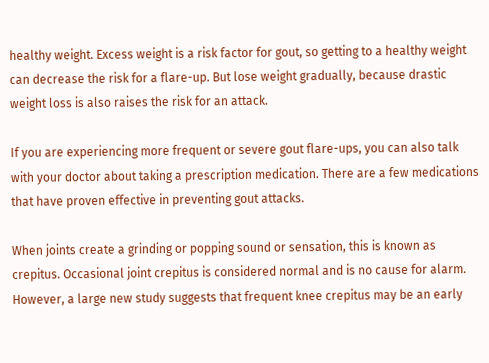healthy weight. Excess weight is a risk factor for gout, so getting to a healthy weight can decrease the risk for a flare-up. But lose weight gradually, because drastic weight loss is also raises the risk for an attack.

If you are experiencing more frequent or severe gout flare-ups, you can also talk with your doctor about taking a prescription medication. There are a few medications that have proven effective in preventing gout attacks.

When joints create a grinding or popping sound or sensation, this is known as crepitus. Occasional joint crepitus is considered normal and is no cause for alarm. However, a large new study suggests that frequent knee crepitus may be an early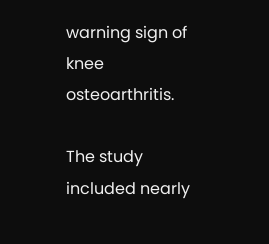warning sign of knee osteoarthritis.

The study included nearly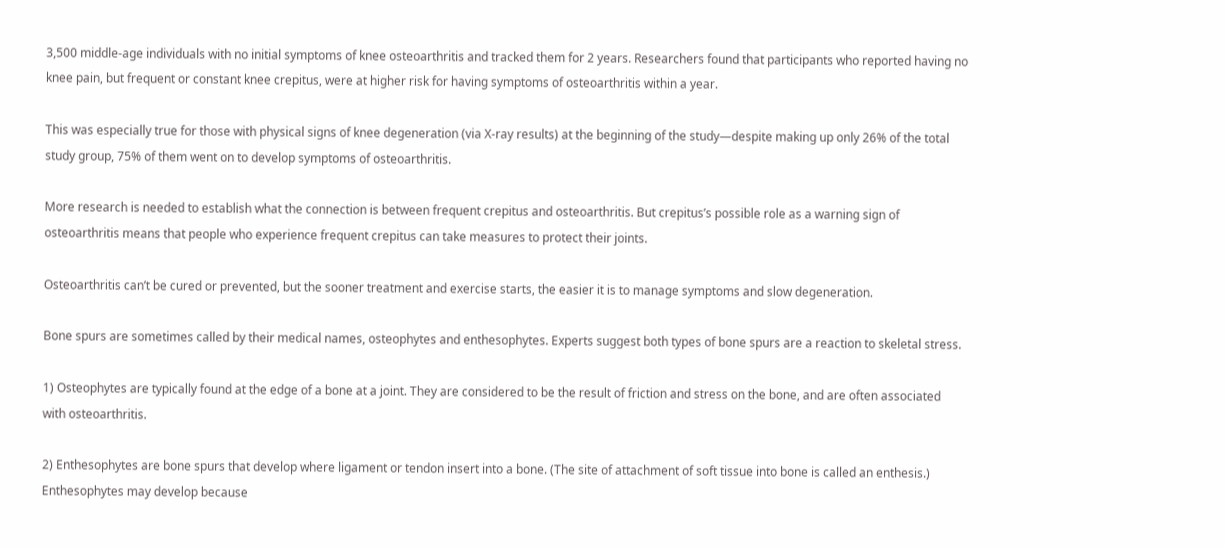3,500 middle-age individuals with no initial symptoms of knee osteoarthritis and tracked them for 2 years. Researchers found that participants who reported having no knee pain, but frequent or constant knee crepitus, were at higher risk for having symptoms of osteoarthritis within a year.

This was especially true for those with physical signs of knee degeneration (via X-ray results) at the beginning of the study—despite making up only 26% of the total study group, 75% of them went on to develop symptoms of osteoarthritis.

More research is needed to establish what the connection is between frequent crepitus and osteoarthritis. But crepitus’s possible role as a warning sign of osteoarthritis means that people who experience frequent crepitus can take measures to protect their joints.

Osteoarthritis can’t be cured or prevented, but the sooner treatment and exercise starts, the easier it is to manage symptoms and slow degeneration.

Bone spurs are sometimes called by their medical names, osteophytes and enthesophytes. Experts suggest both types of bone spurs are a reaction to skeletal stress.

1) Osteophytes are typically found at the edge of a bone at a joint. They are considered to be the result of friction and stress on the bone, and are often associated with osteoarthritis.

2) Enthesophytes are bone spurs that develop where ligament or tendon insert into a bone. (The site of attachment of soft tissue into bone is called an enthesis.) Enthesophytes may develop because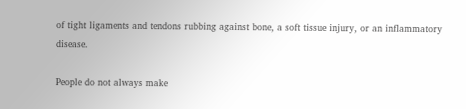of tight ligaments and tendons rubbing against bone, a soft tissue injury, or an inflammatory disease.

People do not always make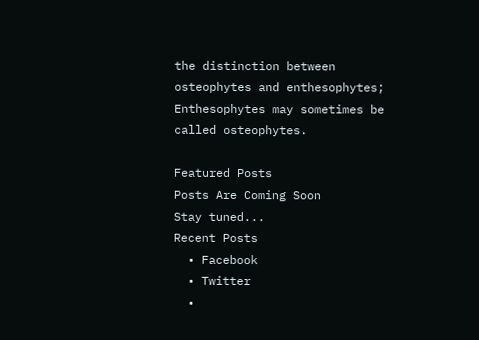the distinction between osteophytes and enthesophytes; Enthesophytes may sometimes be called osteophytes.

Featured Posts
Posts Are Coming Soon
Stay tuned...
Recent Posts
  • Facebook
  • Twitter
  •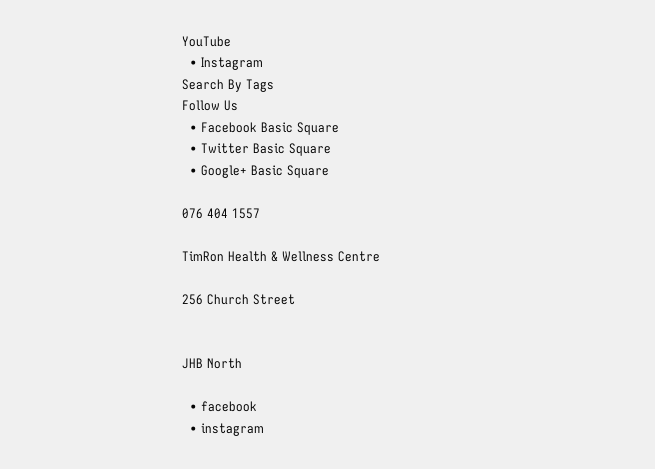YouTube
  • Instagram
Search By Tags
Follow Us
  • Facebook Basic Square
  • Twitter Basic Square
  • Google+ Basic Square

076 404 1557

TimRon Health & Wellness Centre

256 Church Street


JHB North

  • facebook
  • instagram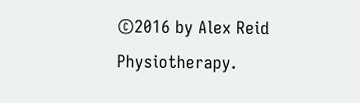©2016 by Alex Reid Physiotherapy.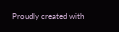Proudly created with